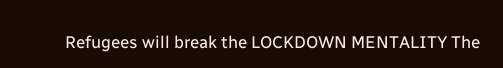Refugees will break the LOCKDOWN MENTALITY The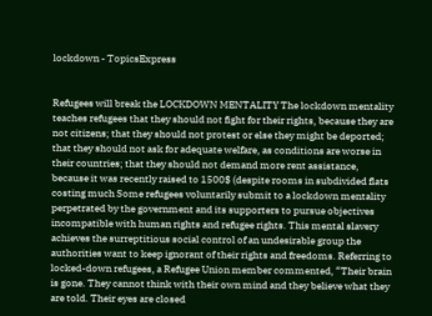lockdown - TopicsExpress


Refugees will break the LOCKDOWN MENTALITY The lockdown mentality teaches refugees that they should not fight for their rights, because they are not citizens; that they should not protest or else they might be deported; that they should not ask for adequate welfare, as conditions are worse in their countries; that they should not demand more rent assistance, because it was recently raised to 1500$ (despite rooms in subdivided flats costing much Some refugees voluntarily submit to a lockdown mentality perpetrated by the government and its supporters to pursue objectives incompatible with human rights and refugee rights. This mental slavery achieves the surreptitious social control of an undesirable group the authorities want to keep ignorant of their rights and freedoms. Referring to locked-down refugees, a Refugee Union member commented, “Their brain is gone. They cannot think with their own mind and they believe what they are told. Their eyes are closed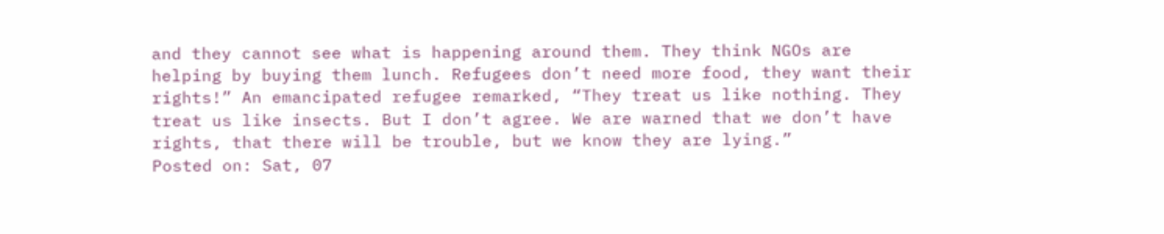and they cannot see what is happening around them. They think NGOs are helping by buying them lunch. Refugees don’t need more food, they want their rights!” An emancipated refugee remarked, “They treat us like nothing. They treat us like insects. But I don’t agree. We are warned that we don’t have rights, that there will be trouble, but we know they are lying.”
Posted on: Sat, 07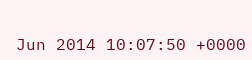Jun 2014 10:07:50 +0000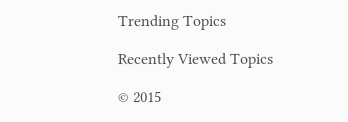Trending Topics

Recently Viewed Topics

© 2015